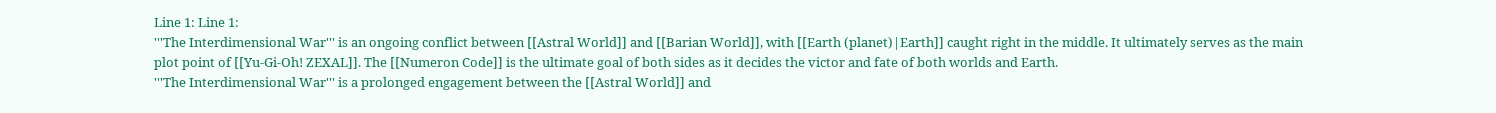Line 1: Line 1:
'''The Interdimensional War''' is an ongoing conflict between [[Astral World]] and [[Barian World]], with [[Earth (planet)|Earth]] caught right in the middle. It ultimately serves as the main plot point of [[Yu-Gi-Oh! ZEXAL]]. The [[Numeron Code]] is the ultimate goal of both sides as it decides the victor and fate of both worlds and Earth.
'''The Interdimensional War''' is a prolonged engagement between the [[Astral World]] and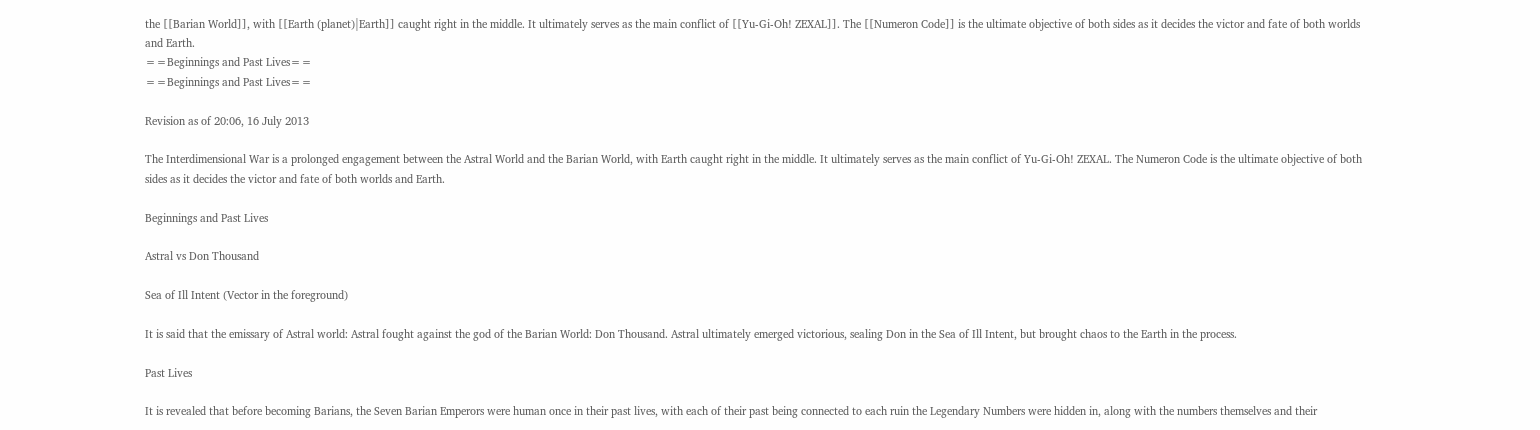the [[Barian World]], with [[Earth (planet)|Earth]] caught right in the middle. It ultimately serves as the main conflict of [[Yu-Gi-Oh! ZEXAL]]. The [[Numeron Code]] is the ultimate objective of both sides as it decides the victor and fate of both worlds and Earth.
==Beginnings and Past Lives==
==Beginnings and Past Lives==

Revision as of 20:06, 16 July 2013

The Interdimensional War is a prolonged engagement between the Astral World and the Barian World, with Earth caught right in the middle. It ultimately serves as the main conflict of Yu-Gi-Oh! ZEXAL. The Numeron Code is the ultimate objective of both sides as it decides the victor and fate of both worlds and Earth.

Beginnings and Past Lives

Astral vs Don Thousand

Sea of Ill Intent (Vector in the foreground)

It is said that the emissary of Astral world: Astral fought against the god of the Barian World: Don Thousand. Astral ultimately emerged victorious, sealing Don in the Sea of Ill Intent, but brought chaos to the Earth in the process.

Past Lives

It is revealed that before becoming Barians, the Seven Barian Emperors were human once in their past lives, with each of their past being connected to each ruin the Legendary Numbers were hidden in, along with the numbers themselves and their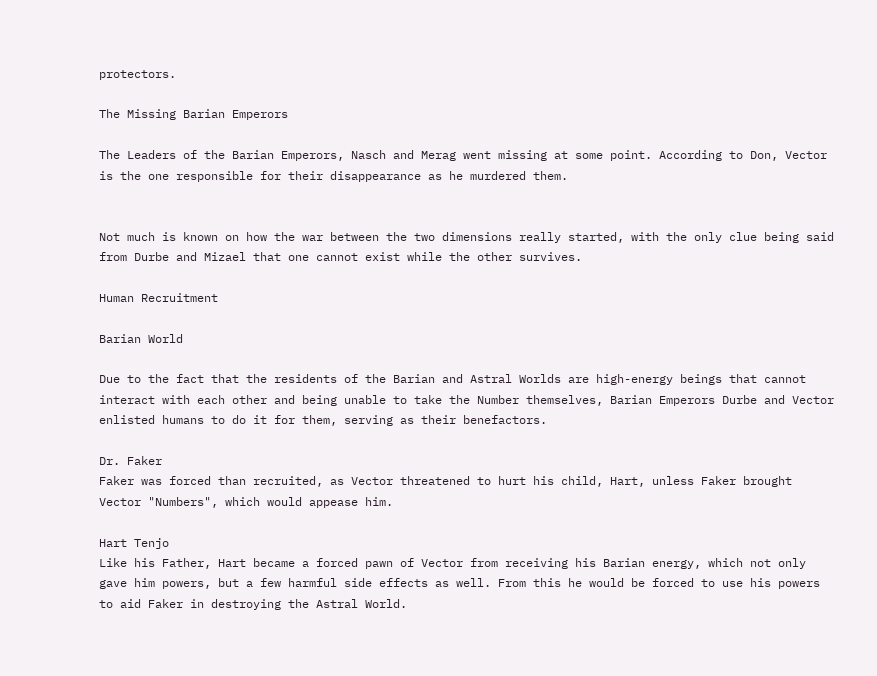protectors.

The Missing Barian Emperors

The Leaders of the Barian Emperors, Nasch and Merag went missing at some point. According to Don, Vector is the one responsible for their disappearance as he murdered them.


Not much is known on how the war between the two dimensions really started, with the only clue being said from Durbe and Mizael that one cannot exist while the other survives.

Human Recruitment

Barian World

Due to the fact that the residents of the Barian and Astral Worlds are high-energy beings that cannot interact with each other and being unable to take the Number themselves, Barian Emperors Durbe and Vector enlisted humans to do it for them, serving as their benefactors.

Dr. Faker
Faker was forced than recruited, as Vector threatened to hurt his child, Hart, unless Faker brought Vector "Numbers", which would appease him.

Hart Tenjo
Like his Father, Hart became a forced pawn of Vector from receiving his Barian energy, which not only gave him powers, but a few harmful side effects as well. From this he would be forced to use his powers to aid Faker in destroying the Astral World.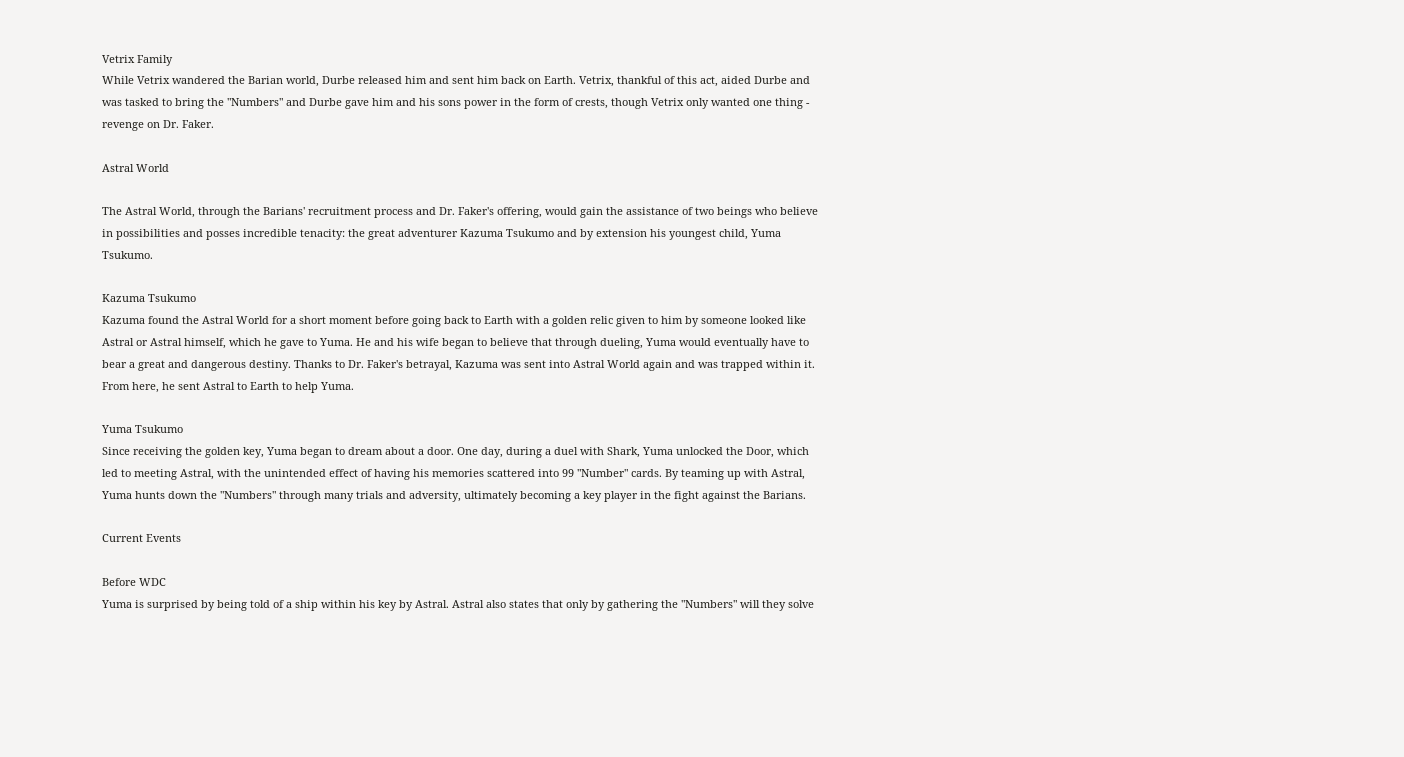Vetrix Family
While Vetrix wandered the Barian world, Durbe released him and sent him back on Earth. Vetrix, thankful of this act, aided Durbe and was tasked to bring the "Numbers" and Durbe gave him and his sons power in the form of crests, though Vetrix only wanted one thing - revenge on Dr. Faker.

Astral World

The Astral World, through the Barians' recruitment process and Dr. Faker's offering, would gain the assistance of two beings who believe in possibilities and posses incredible tenacity: the great adventurer Kazuma Tsukumo and by extension his youngest child, Yuma Tsukumo.

Kazuma Tsukumo
Kazuma found the Astral World for a short moment before going back to Earth with a golden relic given to him by someone looked like Astral or Astral himself, which he gave to Yuma. He and his wife began to believe that through dueling, Yuma would eventually have to bear a great and dangerous destiny. Thanks to Dr. Faker's betrayal, Kazuma was sent into Astral World again and was trapped within it. From here, he sent Astral to Earth to help Yuma.

Yuma Tsukumo
Since receiving the golden key, Yuma began to dream about a door. One day, during a duel with Shark, Yuma unlocked the Door, which led to meeting Astral, with the unintended effect of having his memories scattered into 99 "Number" cards. By teaming up with Astral, Yuma hunts down the "Numbers" through many trials and adversity, ultimately becoming a key player in the fight against the Barians.

Current Events

Before WDC
Yuma is surprised by being told of a ship within his key by Astral. Astral also states that only by gathering the "Numbers" will they solve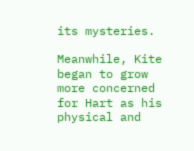its mysteries.

Meanwhile, Kite began to grow more concerned for Hart as his physical and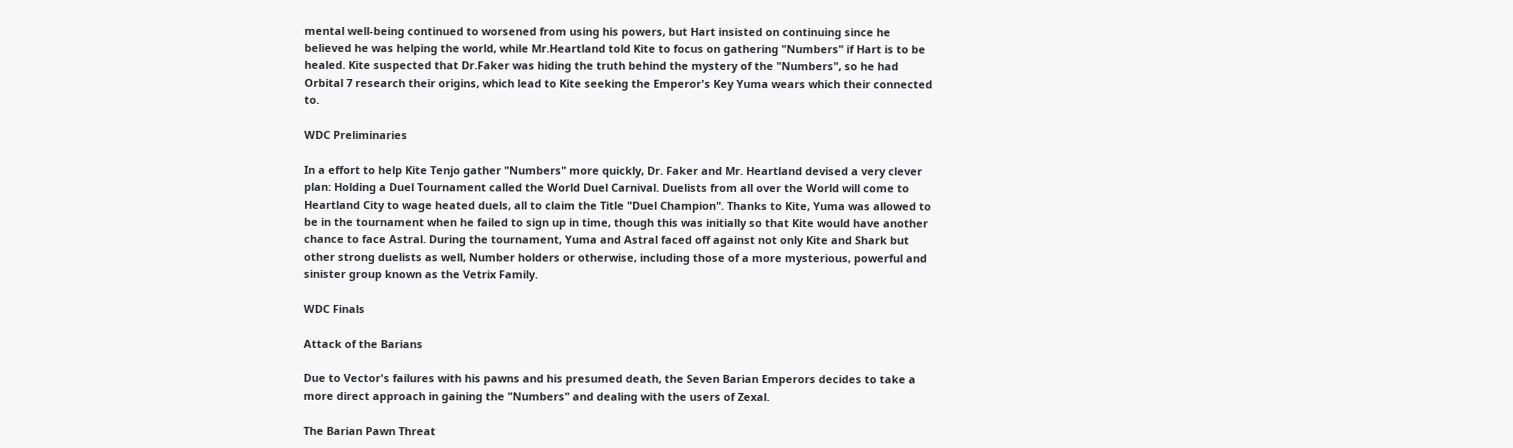mental well-being continued to worsened from using his powers, but Hart insisted on continuing since he believed he was helping the world, while Mr.Heartland told Kite to focus on gathering "Numbers" if Hart is to be healed. Kite suspected that Dr.Faker was hiding the truth behind the mystery of the "Numbers", so he had Orbital 7 research their origins, which lead to Kite seeking the Emperor's Key Yuma wears which their connected to.

WDC Preliminaries

In a effort to help Kite Tenjo gather "Numbers" more quickly, Dr. Faker and Mr. Heartland devised a very clever plan: Holding a Duel Tournament called the World Duel Carnival. Duelists from all over the World will come to Heartland City to wage heated duels, all to claim the Title "Duel Champion". Thanks to Kite, Yuma was allowed to be in the tournament when he failed to sign up in time, though this was initially so that Kite would have another chance to face Astral. During the tournament, Yuma and Astral faced off against not only Kite and Shark but other strong duelists as well, Number holders or otherwise, including those of a more mysterious, powerful and sinister group known as the Vetrix Family.

WDC Finals

Attack of the Barians

Due to Vector's failures with his pawns and his presumed death, the Seven Barian Emperors decides to take a more direct approach in gaining the "Numbers" and dealing with the users of Zexal.

The Barian Pawn Threat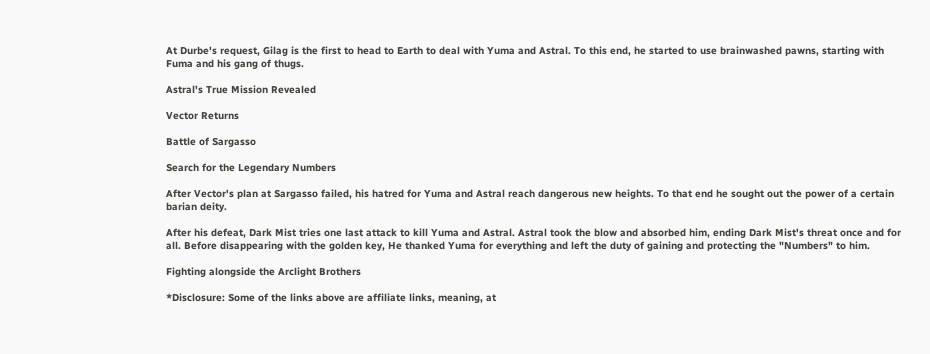At Durbe's request, Gilag is the first to head to Earth to deal with Yuma and Astral. To this end, he started to use brainwashed pawns, starting with Fuma and his gang of thugs.

Astral's True Mission Revealed

Vector Returns

Battle of Sargasso

Search for the Legendary Numbers

After Vector's plan at Sargasso failed, his hatred for Yuma and Astral reach dangerous new heights. To that end he sought out the power of a certain barian deity.

After his defeat, Dark Mist tries one last attack to kill Yuma and Astral. Astral took the blow and absorbed him, ending Dark Mist's threat once and for all. Before disappearing with the golden key, He thanked Yuma for everything and left the duty of gaining and protecting the "Numbers" to him.

Fighting alongside the Arclight Brothers

*Disclosure: Some of the links above are affiliate links, meaning, at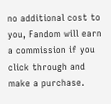no additional cost to you, Fandom will earn a commission if you click through and make a purchase.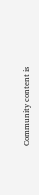Community content is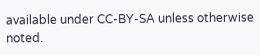available under CC-BY-SA unless otherwise noted.